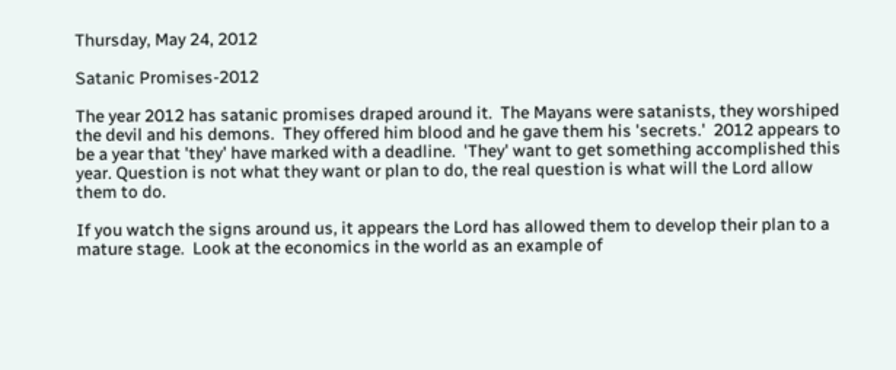Thursday, May 24, 2012

Satanic Promises-2012

The year 2012 has satanic promises draped around it.  The Mayans were satanists, they worshiped the devil and his demons.  They offered him blood and he gave them his 'secrets.'  2012 appears to be a year that 'they' have marked with a deadline.  'They' want to get something accomplished this year. Question is not what they want or plan to do, the real question is what will the Lord allow them to do.

If you watch the signs around us, it appears the Lord has allowed them to develop their plan to a mature stage.  Look at the economics in the world as an example of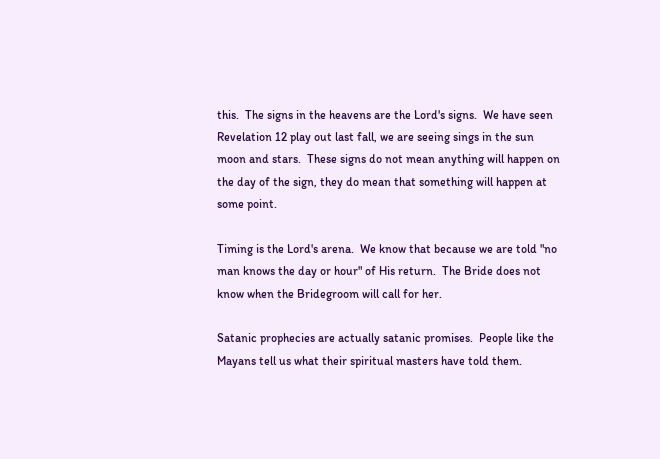this.  The signs in the heavens are the Lord's signs.  We have seen Revelation 12 play out last fall, we are seeing sings in the sun moon and stars.  These signs do not mean anything will happen on the day of the sign, they do mean that something will happen at some point.

Timing is the Lord's arena.  We know that because we are told "no man knows the day or hour" of His return.  The Bride does not know when the Bridegroom will call for her.

Satanic prophecies are actually satanic promises.  People like the Mayans tell us what their spiritual masters have told them.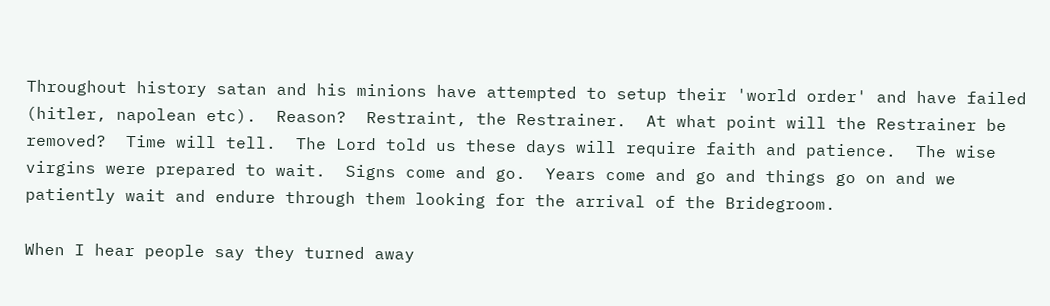Throughout history satan and his minions have attempted to setup their 'world order' and have failed (hitler, napolean etc).  Reason?  Restraint, the Restrainer.  At what point will the Restrainer be removed?  Time will tell.  The Lord told us these days will require faith and patience.  The wise virgins were prepared to wait.  Signs come and go.  Years come and go and things go on and we patiently wait and endure through them looking for the arrival of the Bridegroom.

When I hear people say they turned away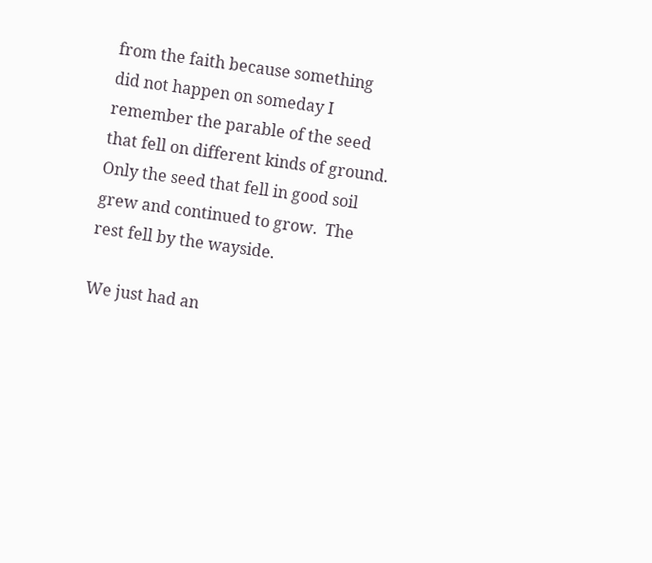from the faith because something did not happen on someday I remember the parable of the seed that fell on different kinds of ground.  Only the seed that fell in good soil grew and continued to grow.  The rest fell by the wayside.

We just had an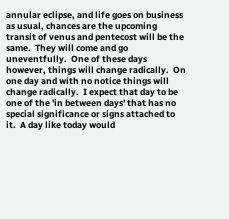annular eclipse, and life goes on business as usual, chances are the upcoming transit of venus and pentecost will be the same.  They will come and go uneventfully.  One of these days however, things will change radically.  On one day and with no notice things will change radically.  I expect that day to be one of the 'in between days' that has no special significance or signs attached to it.  A day like today would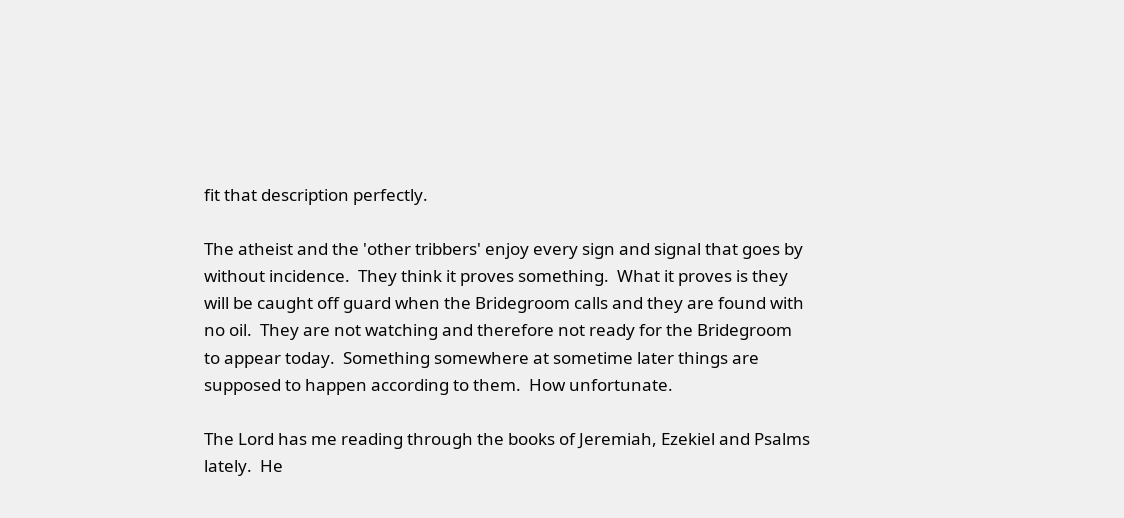fit that description perfectly.

The atheist and the 'other tribbers' enjoy every sign and signal that goes by without incidence.  They think it proves something.  What it proves is they will be caught off guard when the Bridegroom calls and they are found with no oil.  They are not watching and therefore not ready for the Bridegroom to appear today.  Something somewhere at sometime later things are supposed to happen according to them.  How unfortunate.

The Lord has me reading through the books of Jeremiah, Ezekiel and Psalms lately.  He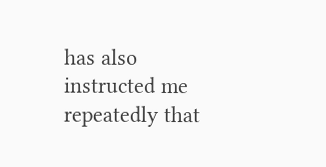has also instructed me repeatedly that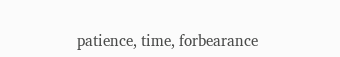patience, time, forbearance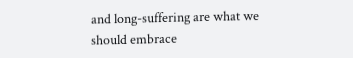and long-suffering are what we should embrace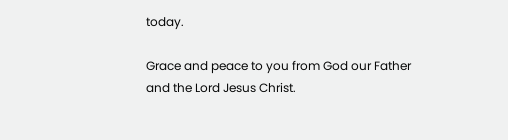today.

Grace and peace to you from God our Father and the Lord Jesus Christ.